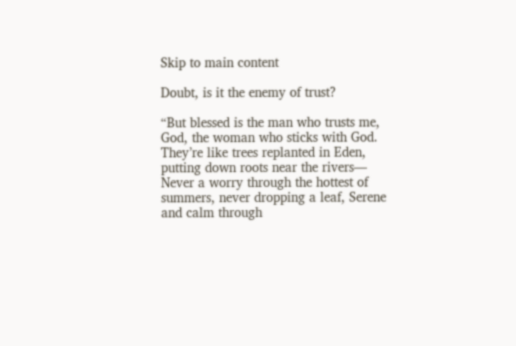Skip to main content

Doubt, is it the enemy of trust?

“But blessed is the man who trusts me, God, the woman who sticks with God. They’re like trees replanted in Eden, putting down roots near the rivers— Never a worry through the hottest of summers, never dropping a leaf, Serene and calm through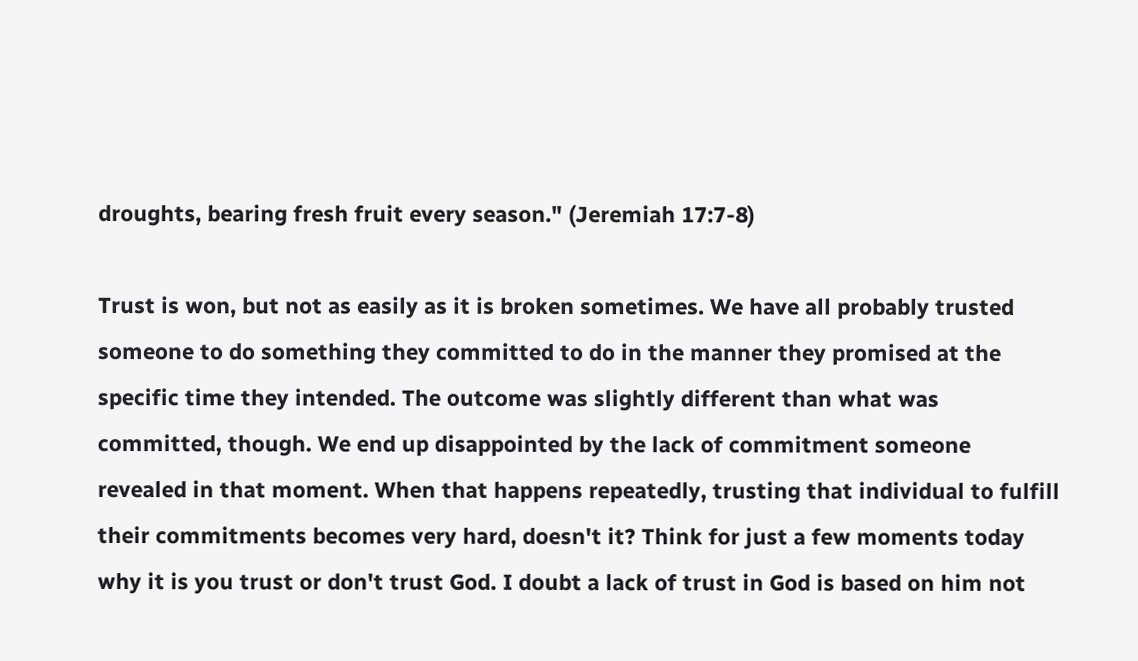droughts, bearing fresh fruit every season." (Jeremiah 17:7-8)

Trust is won, but not as easily as it is broken sometimes. We have all probably trusted someone to do something they committed to do in the manner they promised at the specific time they intended. The outcome was slightly different than what was committed, though. We end up disappointed by the lack of commitment someone revealed in that moment. When that happens repeatedly, trusting that individual to fulfill their commitments becomes very hard, doesn't it? Think for just a few moments today why it is you trust or don't trust God. I doubt a lack of trust in God is based on him not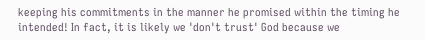keeping his commitments in the manner he promised within the timing he intended! In fact, it is likely we 'don't trust' God because we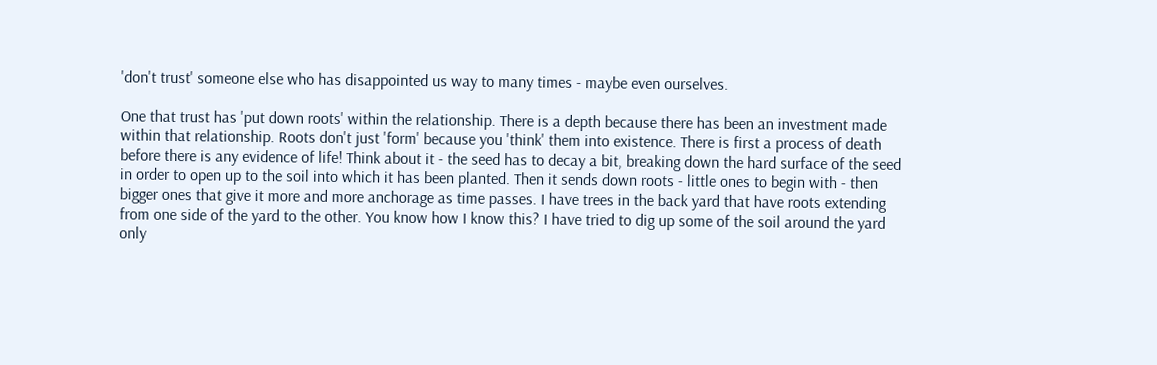'don't trust' someone else who has disappointed us way to many times - maybe even ourselves.

One that trust has 'put down roots' within the relationship. There is a depth because there has been an investment made within that relationship. Roots don't just 'form' because you 'think' them into existence. There is first a process of death before there is any evidence of life! Think about it - the seed has to decay a bit, breaking down the hard surface of the seed in order to open up to the soil into which it has been planted. Then it sends down roots - little ones to begin with - then bigger ones that give it more and more anchorage as time passes. I have trees in the back yard that have roots extending from one side of the yard to the other. You know how I know this? I have tried to dig up some of the soil around the yard only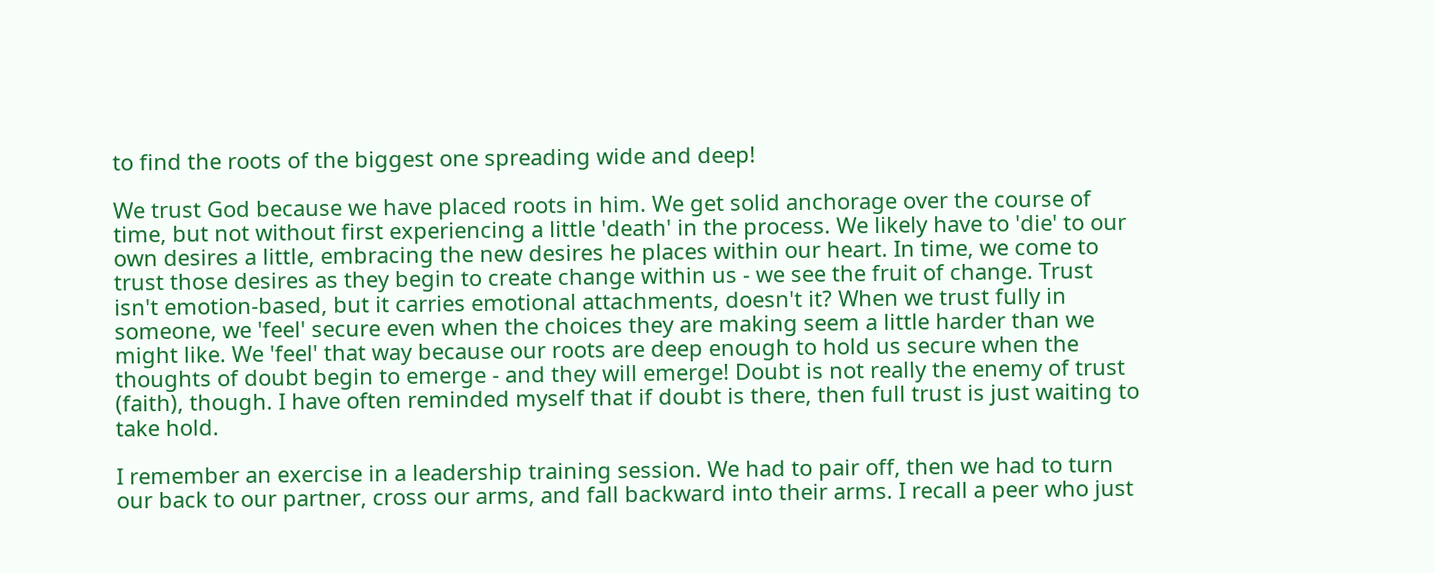to find the roots of the biggest one spreading wide and deep!

We trust God because we have placed roots in him. We get solid anchorage over the course of time, but not without first experiencing a little 'death' in the process. We likely have to 'die' to our own desires a little, embracing the new desires he places within our heart. In time, we come to trust those desires as they begin to create change within us - we see the fruit of change. Trust isn't emotion-based, but it carries emotional attachments, doesn't it? When we trust fully in someone, we 'feel' secure even when the choices they are making seem a little harder than we might like. We 'feel' that way because our roots are deep enough to hold us secure when the thoughts of doubt begin to emerge - and they will emerge! Doubt is not really the enemy of trust (faith), though. I have often reminded myself that if doubt is there, then full trust is just waiting to take hold.

I remember an exercise in a leadership training session. We had to pair off, then we had to turn our back to our partner, cross our arms, and fall backward into their arms. I recall a peer who just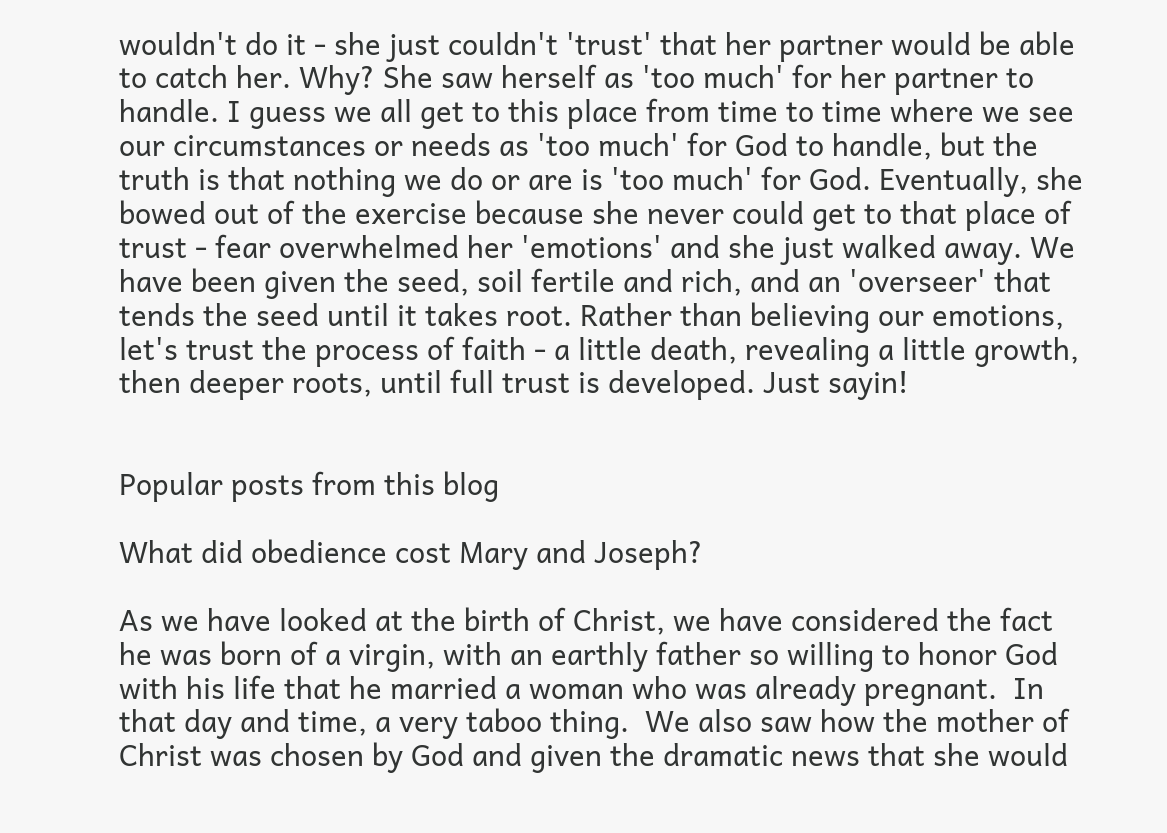wouldn't do it - she just couldn't 'trust' that her partner would be able to catch her. Why? She saw herself as 'too much' for her partner to handle. I guess we all get to this place from time to time where we see our circumstances or needs as 'too much' for God to handle, but the truth is that nothing we do or are is 'too much' for God. Eventually, she bowed out of the exercise because she never could get to that place of trust - fear overwhelmed her 'emotions' and she just walked away. We have been given the seed, soil fertile and rich, and an 'overseer' that tends the seed until it takes root. Rather than believing our emotions, let's trust the process of faith - a little death, revealing a little growth, then deeper roots, until full trust is developed. Just sayin!


Popular posts from this blog

What did obedience cost Mary and Joseph?

As we have looked at the birth of Christ, we have considered the fact he was born of a virgin, with an earthly father so willing to honor God with his life that he married a woman who was already pregnant.  In that day and time, a very taboo thing.  We also saw how the mother of Christ was chosen by God and given the dramatic news that she would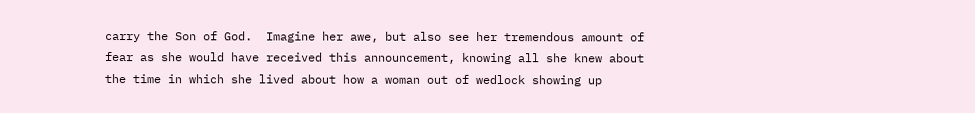carry the Son of God.  Imagine her awe, but also see her tremendous amount of fear as she would have received this announcement, knowing all she knew about the time in which she lived about how a woman out of wedlock showing up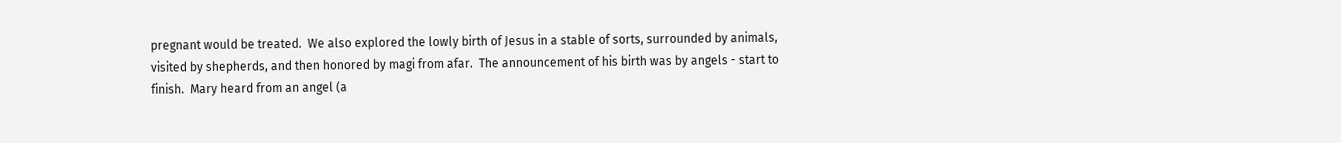pregnant would be treated.  We also explored the lowly birth of Jesus in a stable of sorts, surrounded by animals, visited by shepherds, and then honored by magi from afar.  The announcement of his birth was by angels - start to finish.  Mary heard from an angel (a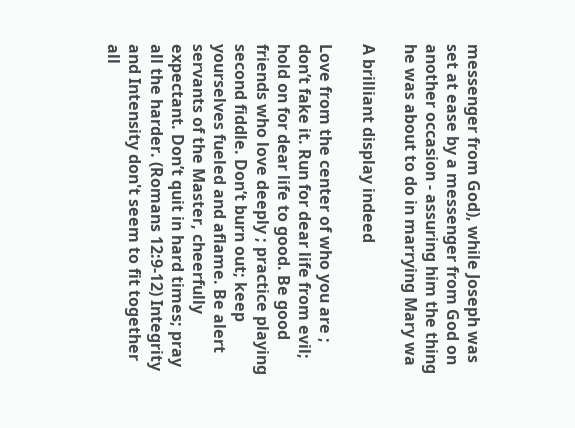messenger from God), while Joseph was set at ease by a messenger from God on another occasion - assuring him the thing he was about to do in marrying Mary wa

A brilliant display indeed

Love from the center of who you are ; don’t fake it. Run for dear life from evil; hold on for dear life to good. Be good friends who love deeply ; practice playing second fiddle. Don’t burn out; keep yourselves fueled and aflame. Be alert servants of the Master, cheerfully expectant. Don’t quit in hard times; pray all the harder. (Romans 12:9-12) Integrity and Intensity don't seem to fit together all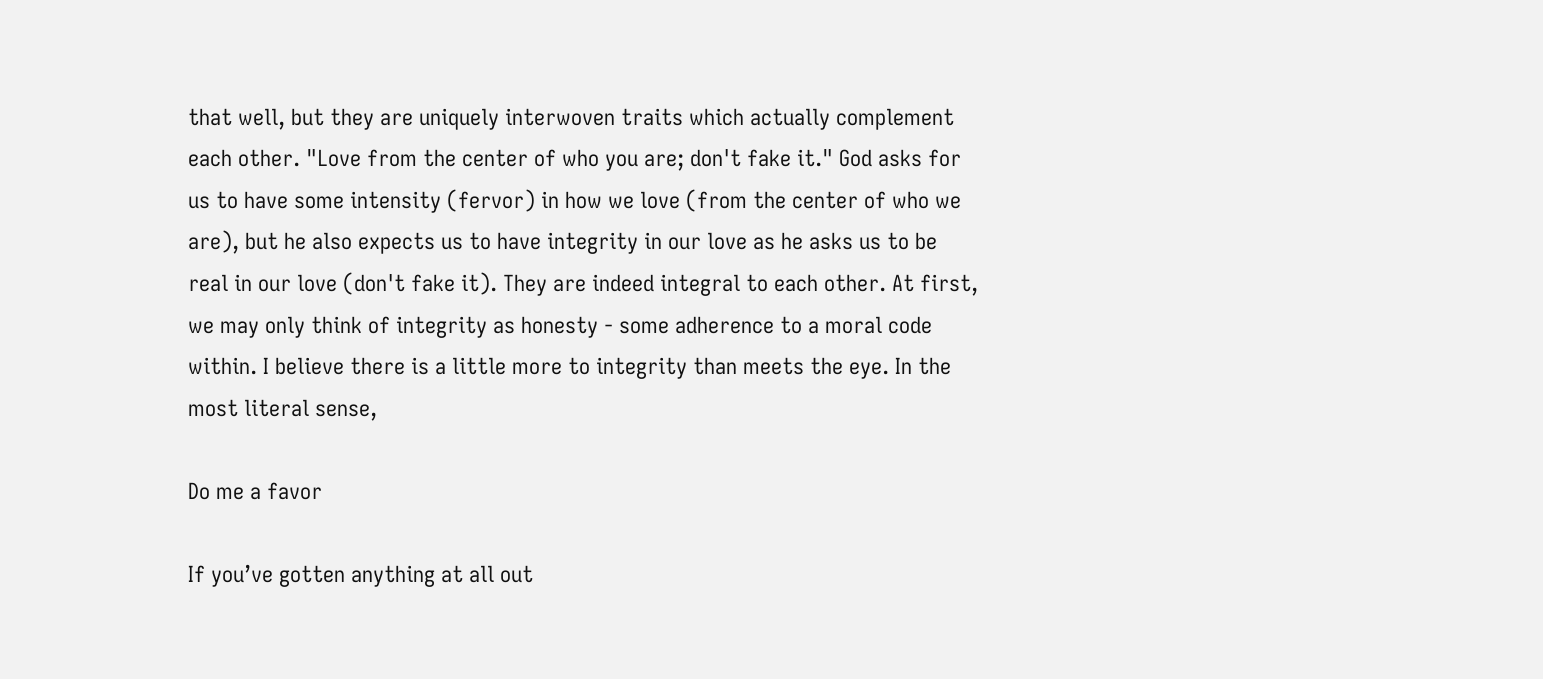that well, but they are uniquely interwoven traits which actually complement each other. "Love from the center of who you are; don't fake it." God asks for us to have some intensity (fervor) in how we love (from the center of who we are), but he also expects us to have integrity in our love as he asks us to be real in our love (don't fake it). They are indeed integral to each other. At first, we may only think of integrity as honesty - some adherence to a moral code within. I believe there is a little more to integrity than meets the eye. In the most literal sense,

Do me a favor

If you’ve gotten anything at all out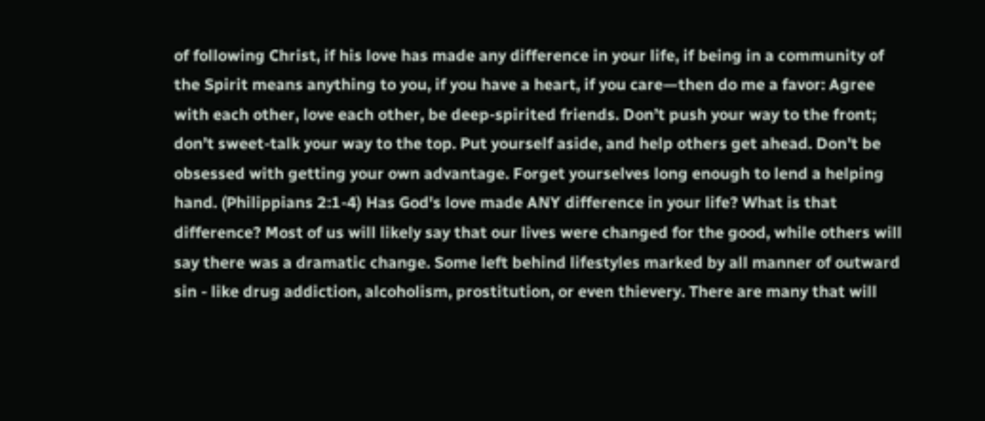of following Christ, if his love has made any difference in your life, if being in a community of the Spirit means anything to you, if you have a heart, if you care—then do me a favor: Agree with each other, love each other, be deep-spirited friends. Don’t push your way to the front; don’t sweet-talk your way to the top. Put yourself aside, and help others get ahead. Don’t be obsessed with getting your own advantage. Forget yourselves long enough to lend a helping hand. (Philippians 2:1-4) Has God's love made ANY difference in your life? What is that difference? Most of us will likely say that our lives were changed for the good, while others will say there was a dramatic change. Some left behind lifestyles marked by all manner of outward sin - like drug addiction, alcoholism, prostitution, or even thievery. There are many that will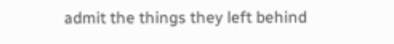admit the things they left behind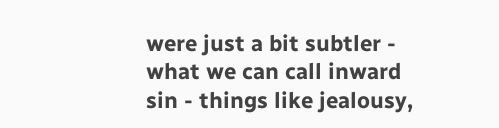were just a bit subtler - what we can call inward sin - things like jealousy,